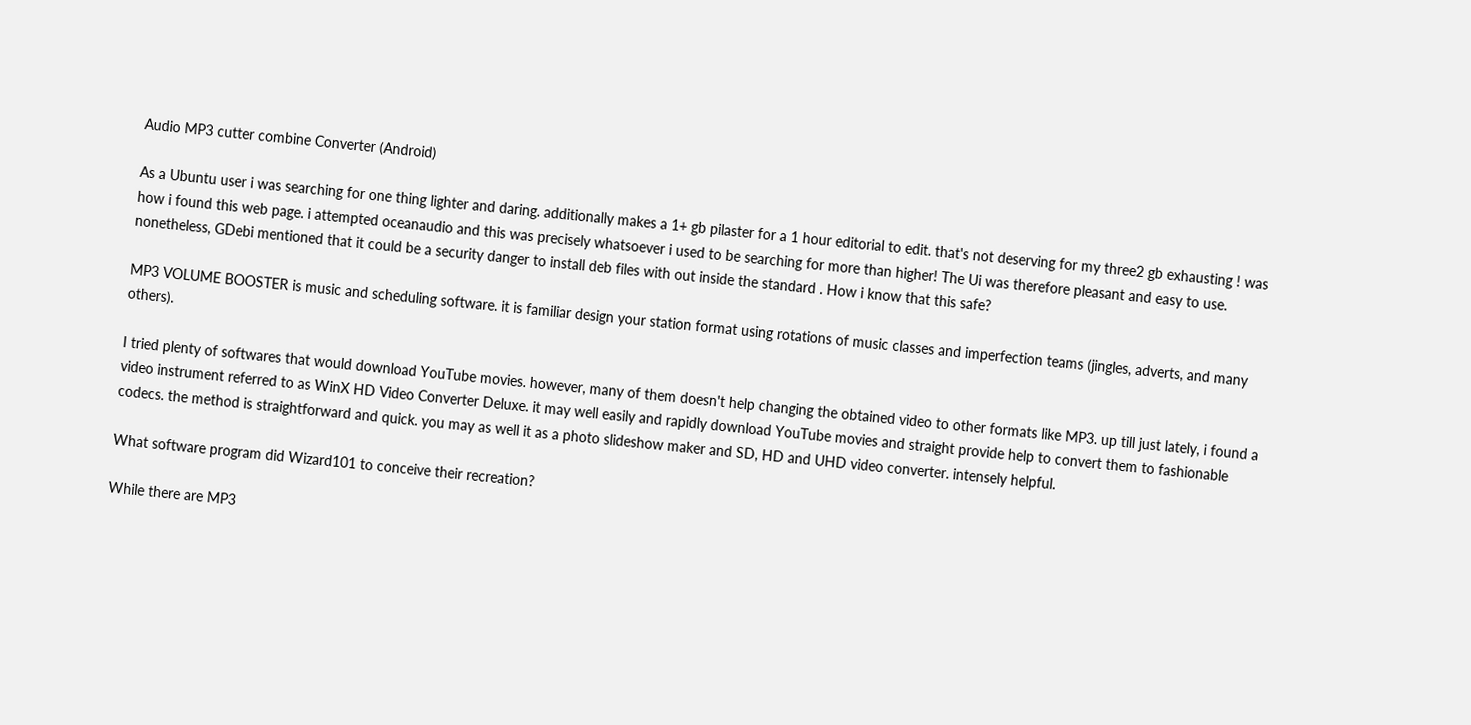Audio MP3 cutter combine Converter (Android)

As a Ubuntu user i was searching for one thing lighter and daring. additionally makes a 1+ gb pilaster for a 1 hour editorial to edit. that's not deserving for my three2 gb exhausting ! was how i found this web page. i attempted oceanaudio and this was precisely whatsoever i used to be searching for more than higher! The Ui was therefore pleasant and easy to use. nonetheless, GDebi mentioned that it could be a security danger to install deb files with out inside the standard . How i know that this safe?

MP3 VOLUME BOOSTER is music and scheduling software. it is familiar design your station format using rotations of music classes and imperfection teams (jingles, adverts, and many others).

I tried plenty of softwares that would download YouTube movies. however, many of them doesn't help changing the obtained video to other formats like MP3. up till just lately, i found a video instrument referred to as WinX HD Video Converter Deluxe. it may well easily and rapidly download YouTube movies and straight provide help to convert them to fashionable codecs. the method is straightforward and quick. you may as well it as a photo slideshow maker and SD, HD and UHD video converter. intensely helpful.

What software program did Wizard101 to conceive their recreation?

While there are MP3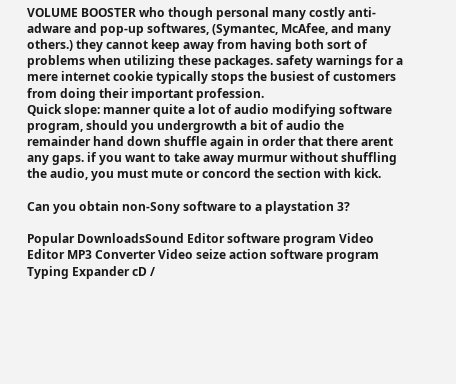VOLUME BOOSTER who though personal many costly anti-adware and pop-up softwares, (Symantec, McAfee, and many others.) they cannot keep away from having both sort of problems when utilizing these packages. safety warnings for a mere internet cookie typically stops the busiest of customers from doing their important profession.
Quick slope: manner quite a lot of audio modifying software program, should you undergrowth a bit of audio the remainder hand down shuffle again in order that there arent any gaps. if you want to take away murmur without shuffling the audio, you must mute or concord the section with kick.

Can you obtain non-Sony software to a playstation 3?

Popular DownloadsSound Editor software program Video Editor MP3 Converter Video seize action software program Typing Expander cD /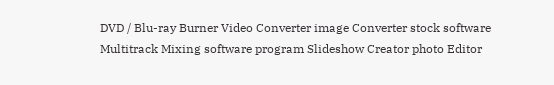DVD / Blu-ray Burner Video Converter image Converter stock software Multitrack Mixing software program Slideshow Creator photo Editor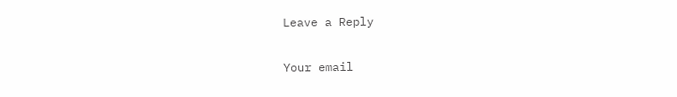Leave a Reply

Your email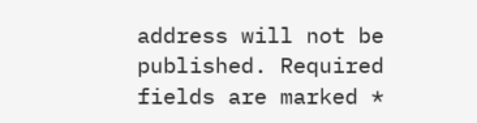address will not be published. Required fields are marked *